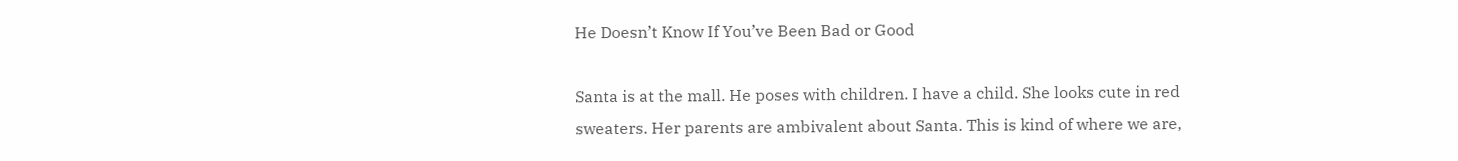He Doesn’t Know If You’ve Been Bad or Good

Santa is at the mall. He poses with children. I have a child. She looks cute in red sweaters. Her parents are ambivalent about Santa. This is kind of where we are,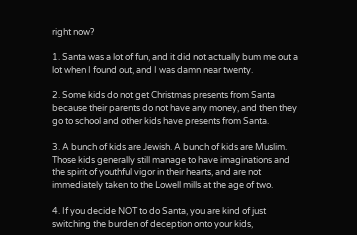right now?

1. Santa was a lot of fun, and it did not actually bum me out a lot when I found out, and I was damn near twenty.

2. Some kids do not get Christmas presents from Santa because their parents do not have any money, and then they go to school and other kids have presents from Santa.

3. A bunch of kids are Jewish. A bunch of kids are Muslim. Those kids generally still manage to have imaginations and the spirit of youthful vigor in their hearts, and are not immediately taken to the Lowell mills at the age of two.

4. If you decide NOT to do Santa, you are kind of just switching the burden of deception onto your kids,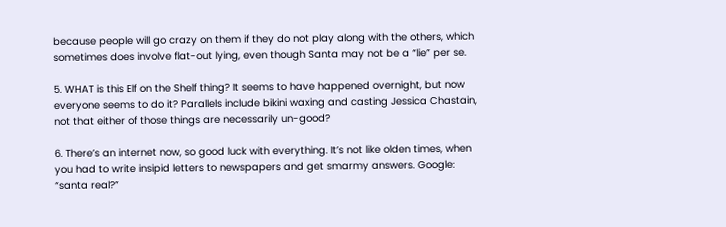because people will go crazy on them if they do not play along with the others, which sometimes does involve flat-out lying, even though Santa may not be a “lie” per se.

5. WHAT is this Elf on the Shelf thing? It seems to have happened overnight, but now everyone seems to do it? Parallels include bikini waxing and casting Jessica Chastain, not that either of those things are necessarily un-good?

6. There’s an internet now, so good luck with everything. It’s not like olden times, when you had to write insipid letters to newspapers and get smarmy answers. Google: “santa real?”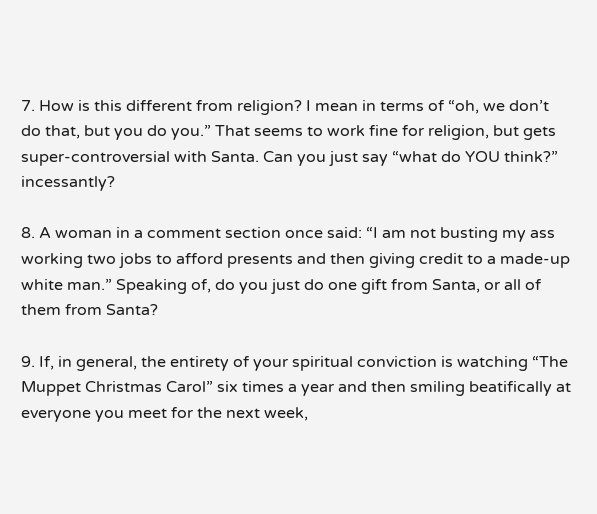7. How is this different from religion? I mean in terms of “oh, we don’t do that, but you do you.” That seems to work fine for religion, but gets super-controversial with Santa. Can you just say “what do YOU think?” incessantly?

8. A woman in a comment section once said: “I am not busting my ass working two jobs to afford presents and then giving credit to a made-up white man.” Speaking of, do you just do one gift from Santa, or all of them from Santa?

9. If, in general, the entirety of your spiritual conviction is watching “The Muppet Christmas Carol” six times a year and then smiling beatifically at everyone you meet for the next week,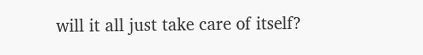will it all just take care of itself?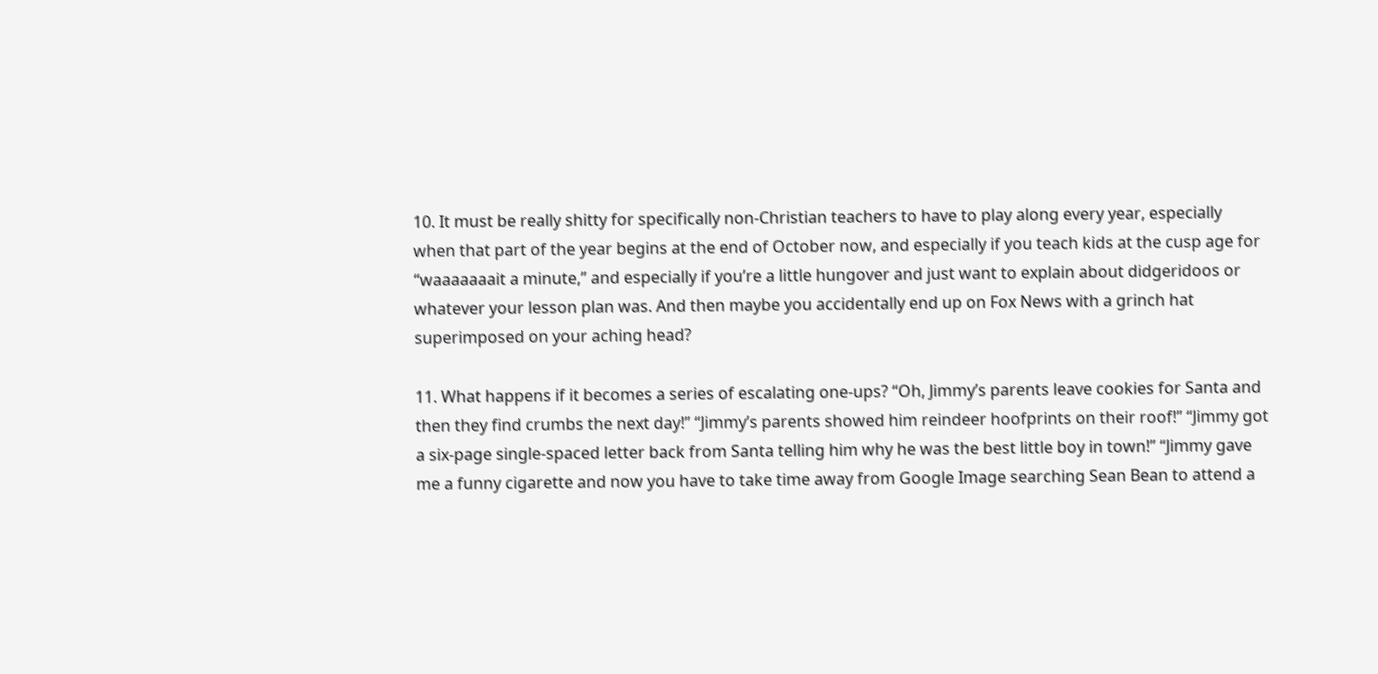10. It must be really shitty for specifically non-Christian teachers to have to play along every year, especially when that part of the year begins at the end of October now, and especially if you teach kids at the cusp age for “waaaaaaait a minute,” and especially if you’re a little hungover and just want to explain about didgeridoos or whatever your lesson plan was. And then maybe you accidentally end up on Fox News with a grinch hat superimposed on your aching head?

11. What happens if it becomes a series of escalating one-ups? “Oh, Jimmy’s parents leave cookies for Santa and then they find crumbs the next day!” “Jimmy’s parents showed him reindeer hoofprints on their roof!” “Jimmy got a six-page single-spaced letter back from Santa telling him why he was the best little boy in town!” “Jimmy gave me a funny cigarette and now you have to take time away from Google Image searching Sean Bean to attend a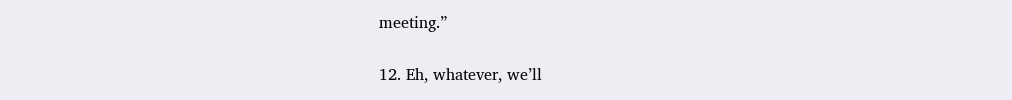meeting.”

12. Eh, whatever, we’ll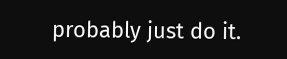probably just do it.